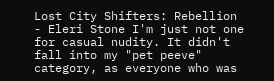Lost City Shifters: Rebellion - Eleri Stone I'm just not one for casual nudity. It didn't fall into my "pet peeve" category, as everyone who was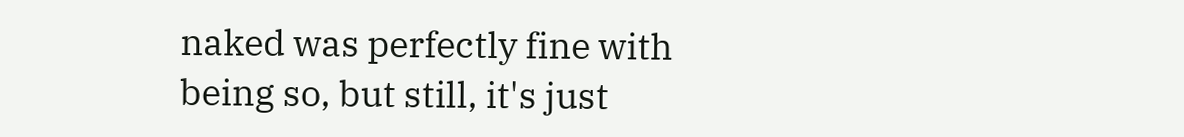naked was perfectly fine with being so, but still, it's just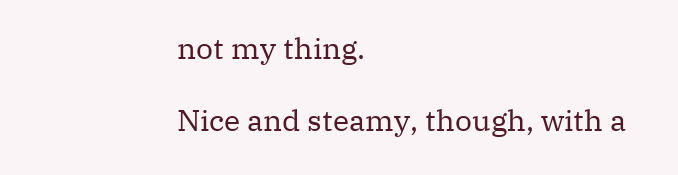not my thing.

Nice and steamy, though, with a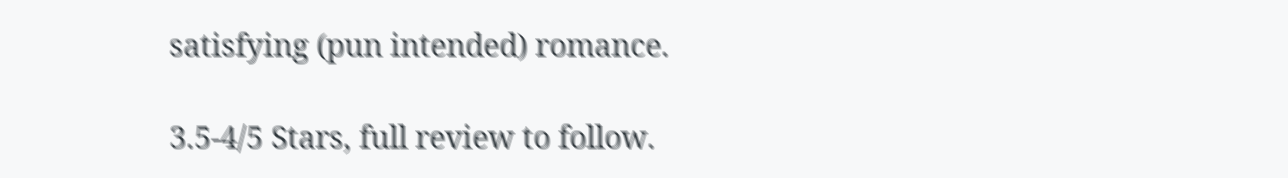satisfying (pun intended) romance.

3.5-4/5 Stars, full review to follow.